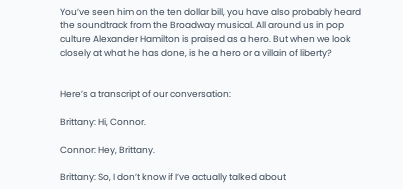You’ve seen him on the ten dollar bill, you have also probably heard the soundtrack from the Broadway musical. All around us in pop culture Alexander Hamilton is praised as a hero. But when we look closely at what he has done, is he a hero or a villain of liberty?


Here’s a transcript of our conversation:

Brittany: Hi, Connor.

Connor: Hey, Brittany.

Brittany: So, I don’t know if I’ve actually talked about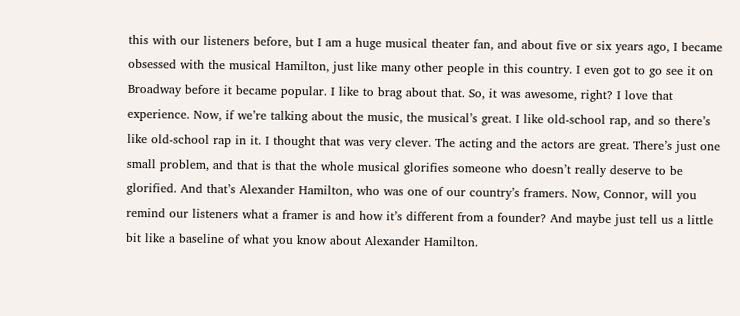this with our listeners before, but I am a huge musical theater fan, and about five or six years ago, I became obsessed with the musical Hamilton, just like many other people in this country. I even got to go see it on Broadway before it became popular. I like to brag about that. So, it was awesome, right? I love that experience. Now, if we’re talking about the music, the musical’s great. I like old-school rap, and so there’s like old-school rap in it. I thought that was very clever. The acting and the actors are great. There’s just one small problem, and that is that the whole musical glorifies someone who doesn’t really deserve to be glorified. And that’s Alexander Hamilton, who was one of our country’s framers. Now, Connor, will you remind our listeners what a framer is and how it’s different from a founder? And maybe just tell us a little bit like a baseline of what you know about Alexander Hamilton.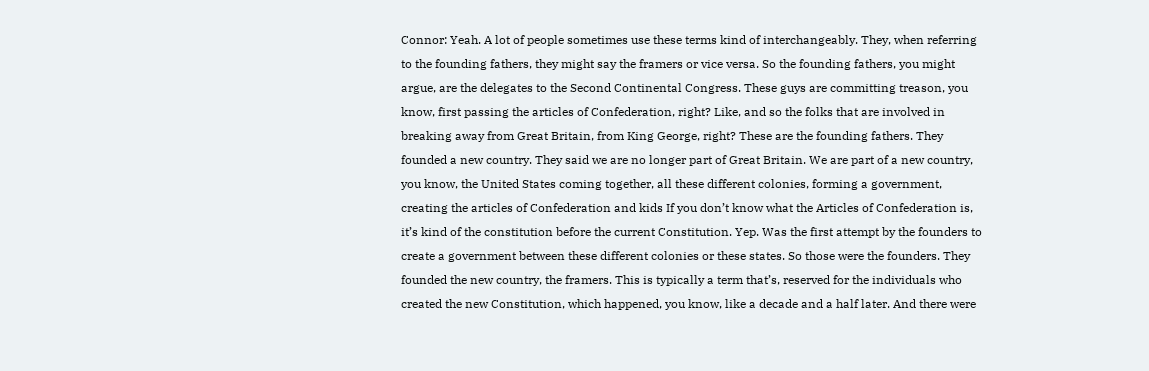Connor: Yeah. A lot of people sometimes use these terms kind of interchangeably. They, when referring to the founding fathers, they might say the framers or vice versa. So the founding fathers, you might argue, are the delegates to the Second Continental Congress. These guys are committing treason, you know, first passing the articles of Confederation, right? Like, and so the folks that are involved in breaking away from Great Britain, from King George, right? These are the founding fathers. They founded a new country. They said we are no longer part of Great Britain. We are part of a new country, you know, the United States coming together, all these different colonies, forming a government, creating the articles of Confederation and kids If you don’t know what the Articles of Confederation is, it’s kind of the constitution before the current Constitution. Yep. Was the first attempt by the founders to create a government between these different colonies or these states. So those were the founders. They founded the new country, the framers. This is typically a term that’s, reserved for the individuals who created the new Constitution, which happened, you know, like a decade and a half later. And there were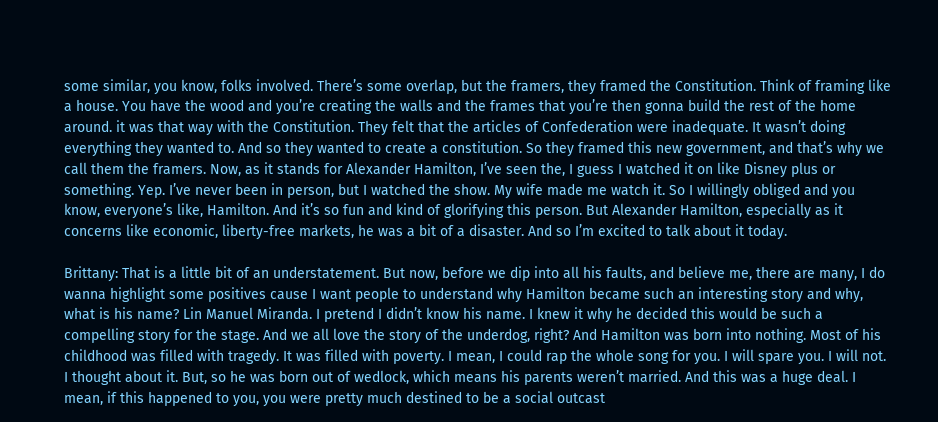some similar, you know, folks involved. There’s some overlap, but the framers, they framed the Constitution. Think of framing like a house. You have the wood and you’re creating the walls and the frames that you’re then gonna build the rest of the home around. it was that way with the Constitution. They felt that the articles of Confederation were inadequate. It wasn’t doing everything they wanted to. And so they wanted to create a constitution. So they framed this new government, and that’s why we call them the framers. Now, as it stands for Alexander Hamilton, I’ve seen the, I guess I watched it on like Disney plus or something. Yep. I’ve never been in person, but I watched the show. My wife made me watch it. So I willingly obliged and you know, everyone’s like, Hamilton. And it’s so fun and kind of glorifying this person. But Alexander Hamilton, especially as it concerns like economic, liberty-free markets, he was a bit of a disaster. And so I’m excited to talk about it today.

Brittany: That is a little bit of an understatement. But now, before we dip into all his faults, and believe me, there are many, I do wanna highlight some positives cause I want people to understand why Hamilton became such an interesting story and why, what is his name? Lin Manuel Miranda. I pretend I didn’t know his name. I knew it why he decided this would be such a compelling story for the stage. And we all love the story of the underdog, right? And Hamilton was born into nothing. Most of his childhood was filled with tragedy. It was filled with poverty. I mean, I could rap the whole song for you. I will spare you. I will not. I thought about it. But, so he was born out of wedlock, which means his parents weren’t married. And this was a huge deal. I mean, if this happened to you, you were pretty much destined to be a social outcast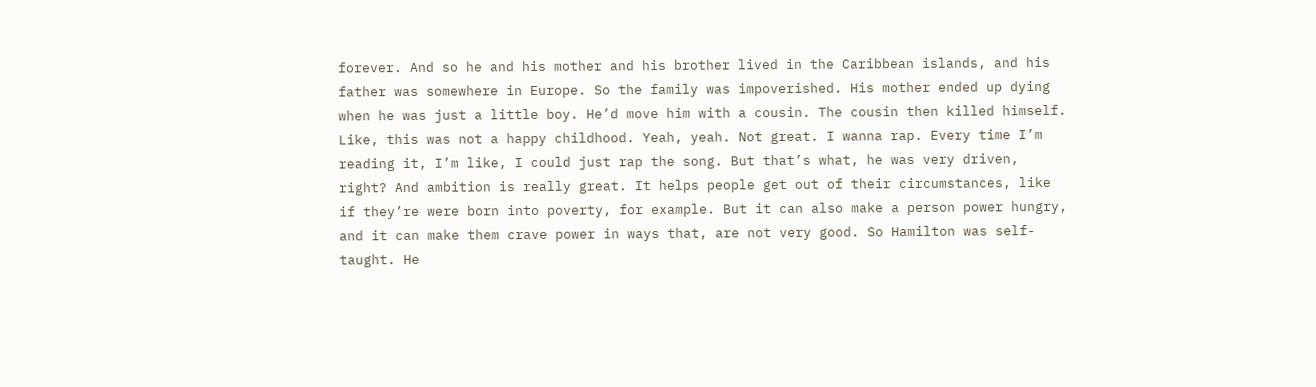forever. And so he and his mother and his brother lived in the Caribbean islands, and his father was somewhere in Europe. So the family was impoverished. His mother ended up dying when he was just a little boy. He’d move him with a cousin. The cousin then killed himself. Like, this was not a happy childhood. Yeah, yeah. Not great. I wanna rap. Every time I’m reading it, I’m like, I could just rap the song. But that’s what, he was very driven, right? And ambition is really great. It helps people get out of their circumstances, like if they’re were born into poverty, for example. But it can also make a person power hungry, and it can make them crave power in ways that, are not very good. So Hamilton was self-taught. He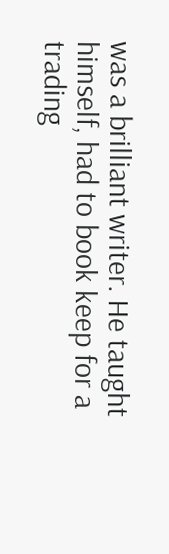was a brilliant writer. He taught himself, had to book keep for a trading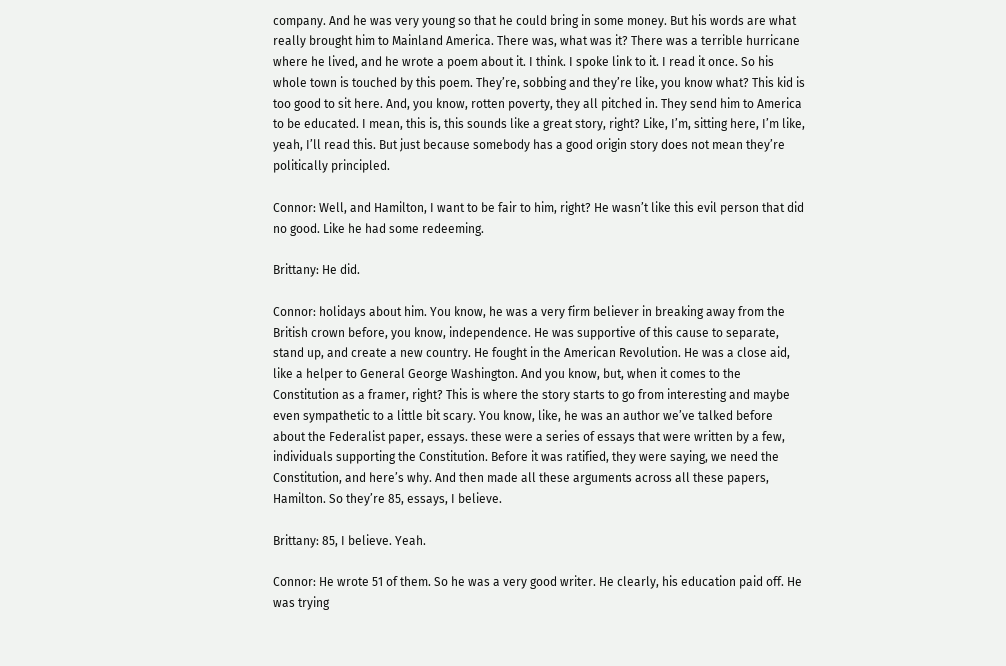company. And he was very young so that he could bring in some money. But his words are what really brought him to Mainland America. There was, what was it? There was a terrible hurricane where he lived, and he wrote a poem about it. I think. I spoke link to it. I read it once. So his whole town is touched by this poem. They’re, sobbing and they’re like, you know what? This kid is too good to sit here. And, you know, rotten poverty, they all pitched in. They send him to America to be educated. I mean, this is, this sounds like a great story, right? Like, I’m, sitting here, I’m like, yeah, I’ll read this. But just because somebody has a good origin story does not mean they’re politically principled.

Connor: Well, and Hamilton, I want to be fair to him, right? He wasn’t like this evil person that did no good. Like he had some redeeming.

Brittany: He did.

Connor: holidays about him. You know, he was a very firm believer in breaking away from the British crown before, you know, independence. He was supportive of this cause to separate, stand up, and create a new country. He fought in the American Revolution. He was a close aid, like a helper to General George Washington. And you know, but, when it comes to the Constitution as a framer, right? This is where the story starts to go from interesting and maybe even sympathetic to a little bit scary. You know, like, he was an author we’ve talked before about the Federalist paper, essays. these were a series of essays that were written by a few, individuals supporting the Constitution. Before it was ratified, they were saying, we need the Constitution, and here’s why. And then made all these arguments across all these papers, Hamilton. So they’re 85, essays, I believe.

Brittany: 85, I believe. Yeah.

Connor: He wrote 51 of them. So he was a very good writer. He clearly, his education paid off. He was trying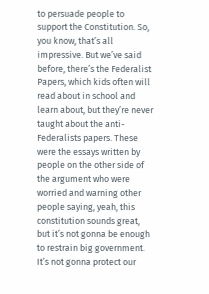to persuade people to support the Constitution. So, you know, that’s all impressive. But we’ve said before, there’s the Federalist Papers, which kids often will read about in school and learn about, but they’re never taught about the anti-Federalists papers. These were the essays written by people on the other side of the argument who were worried and warning other people saying, yeah, this constitution sounds great, but it’s not gonna be enough to restrain big government. It’s not gonna protect our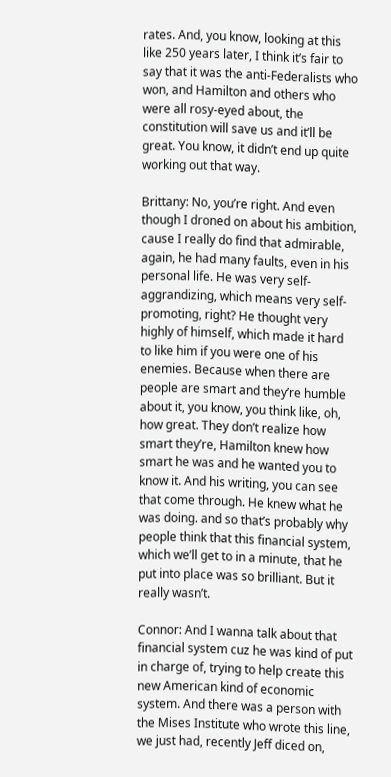rates. And, you know, looking at this like 250 years later, I think it’s fair to say that it was the anti-Federalists who won, and Hamilton and others who were all rosy-eyed about, the constitution will save us and it’ll be great. You know, it didn’t end up quite working out that way.

Brittany: No, you’re right. And even though I droned on about his ambition, cause I really do find that admirable, again, he had many faults, even in his personal life. He was very self-aggrandizing, which means very self-promoting, right? He thought very highly of himself, which made it hard to like him if you were one of his enemies. Because when there are people are smart and they’re humble about it, you know, you think like, oh, how great. They don’t realize how smart they’re, Hamilton knew how smart he was and he wanted you to know it. And his writing, you can see that come through. He knew what he was doing. and so that’s probably why people think that this financial system, which we’ll get to in a minute, that he put into place was so brilliant. But it really wasn’t.

Connor: And I wanna talk about that financial system cuz he was kind of put in charge of, trying to help create this new American kind of economic system. And there was a person with the Mises Institute who wrote this line, we just had, recently Jeff diced on,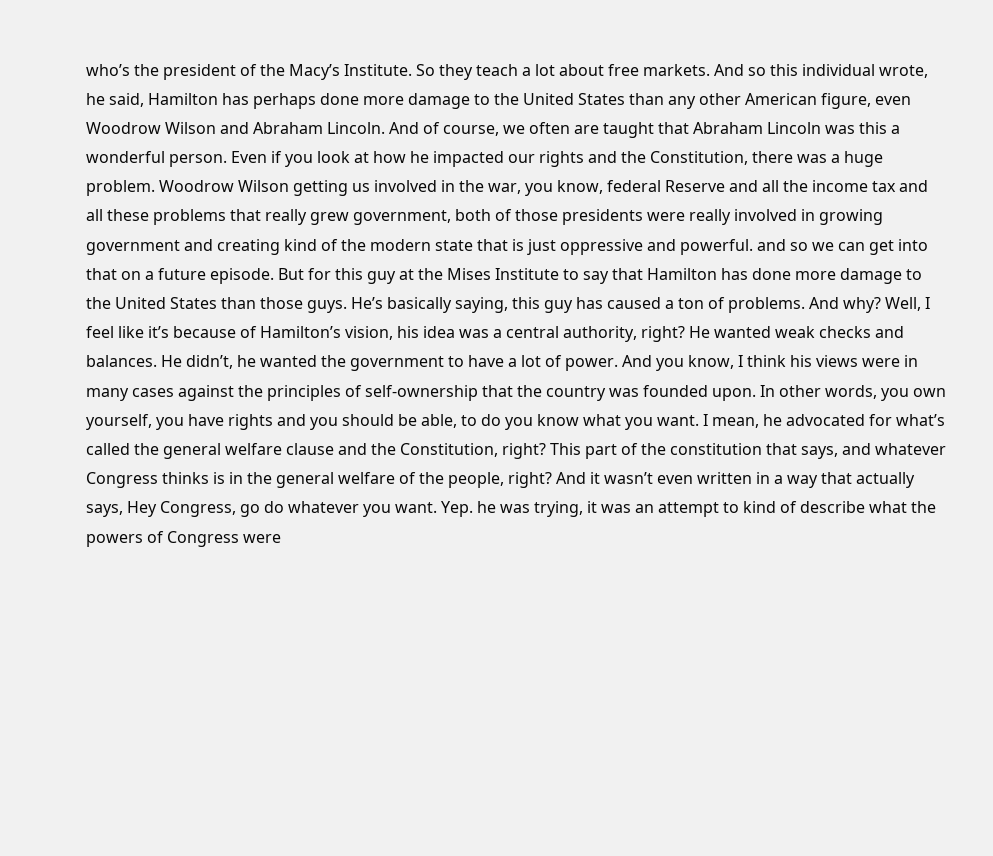who’s the president of the Macy’s Institute. So they teach a lot about free markets. And so this individual wrote, he said, Hamilton has perhaps done more damage to the United States than any other American figure, even Woodrow Wilson and Abraham Lincoln. And of course, we often are taught that Abraham Lincoln was this a wonderful person. Even if you look at how he impacted our rights and the Constitution, there was a huge problem. Woodrow Wilson getting us involved in the war, you know, federal Reserve and all the income tax and all these problems that really grew government, both of those presidents were really involved in growing government and creating kind of the modern state that is just oppressive and powerful. and so we can get into that on a future episode. But for this guy at the Mises Institute to say that Hamilton has done more damage to the United States than those guys. He’s basically saying, this guy has caused a ton of problems. And why? Well, I feel like it’s because of Hamilton’s vision, his idea was a central authority, right? He wanted weak checks and balances. He didn’t, he wanted the government to have a lot of power. And you know, I think his views were in many cases against the principles of self-ownership that the country was founded upon. In other words, you own yourself, you have rights and you should be able, to do you know what you want. I mean, he advocated for what’s called the general welfare clause and the Constitution, right? This part of the constitution that says, and whatever Congress thinks is in the general welfare of the people, right? And it wasn’t even written in a way that actually says, Hey Congress, go do whatever you want. Yep. he was trying, it was an attempt to kind of describe what the powers of Congress were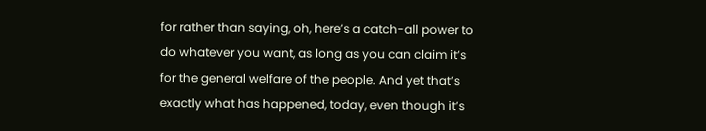for rather than saying, oh, here’s a catch-all power to do whatever you want, as long as you can claim it’s for the general welfare of the people. And yet that’s exactly what has happened, today, even though it’s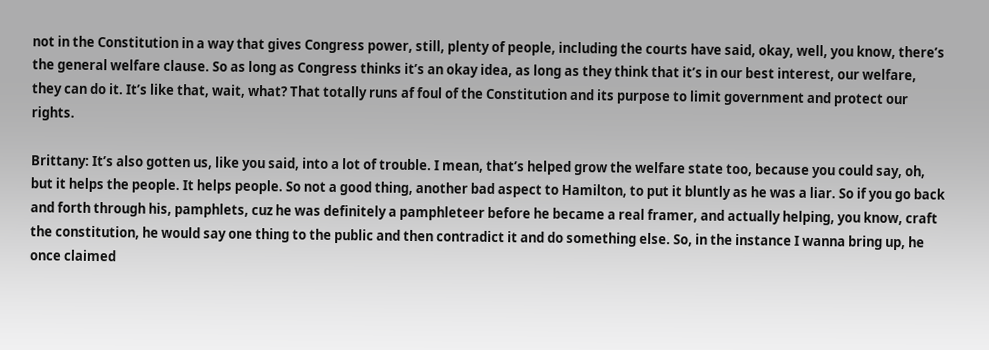not in the Constitution in a way that gives Congress power, still, plenty of people, including the courts have said, okay, well, you know, there’s the general welfare clause. So as long as Congress thinks it’s an okay idea, as long as they think that it’s in our best interest, our welfare, they can do it. It’s like that, wait, what? That totally runs af foul of the Constitution and its purpose to limit government and protect our rights.

Brittany: It’s also gotten us, like you said, into a lot of trouble. I mean, that’s helped grow the welfare state too, because you could say, oh, but it helps the people. It helps people. So not a good thing, another bad aspect to Hamilton, to put it bluntly as he was a liar. So if you go back and forth through his, pamphlets, cuz he was definitely a pamphleteer before he became a real framer, and actually helping, you know, craft the constitution, he would say one thing to the public and then contradict it and do something else. So, in the instance I wanna bring up, he once claimed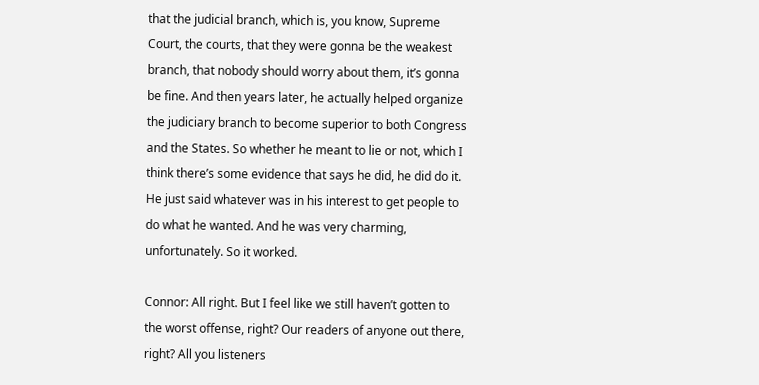that the judicial branch, which is, you know, Supreme Court, the courts, that they were gonna be the weakest branch, that nobody should worry about them, it’s gonna be fine. And then years later, he actually helped organize the judiciary branch to become superior to both Congress and the States. So whether he meant to lie or not, which I think there’s some evidence that says he did, he did do it. He just said whatever was in his interest to get people to do what he wanted. And he was very charming, unfortunately. So it worked.

Connor: All right. But I feel like we still haven’t gotten to the worst offense, right? Our readers of anyone out there, right? All you listeners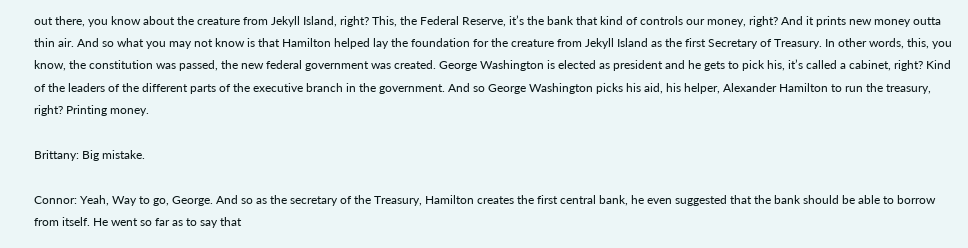out there, you know about the creature from Jekyll Island, right? This, the Federal Reserve, it’s the bank that kind of controls our money, right? And it prints new money outta thin air. And so what you may not know is that Hamilton helped lay the foundation for the creature from Jekyll Island as the first Secretary of Treasury. In other words, this, you know, the constitution was passed, the new federal government was created. George Washington is elected as president and he gets to pick his, it’s called a cabinet, right? Kind of the leaders of the different parts of the executive branch in the government. And so George Washington picks his aid, his helper, Alexander Hamilton to run the treasury, right? Printing money.

Brittany: Big mistake.

Connor: Yeah, Way to go, George. And so as the secretary of the Treasury, Hamilton creates the first central bank, he even suggested that the bank should be able to borrow from itself. He went so far as to say that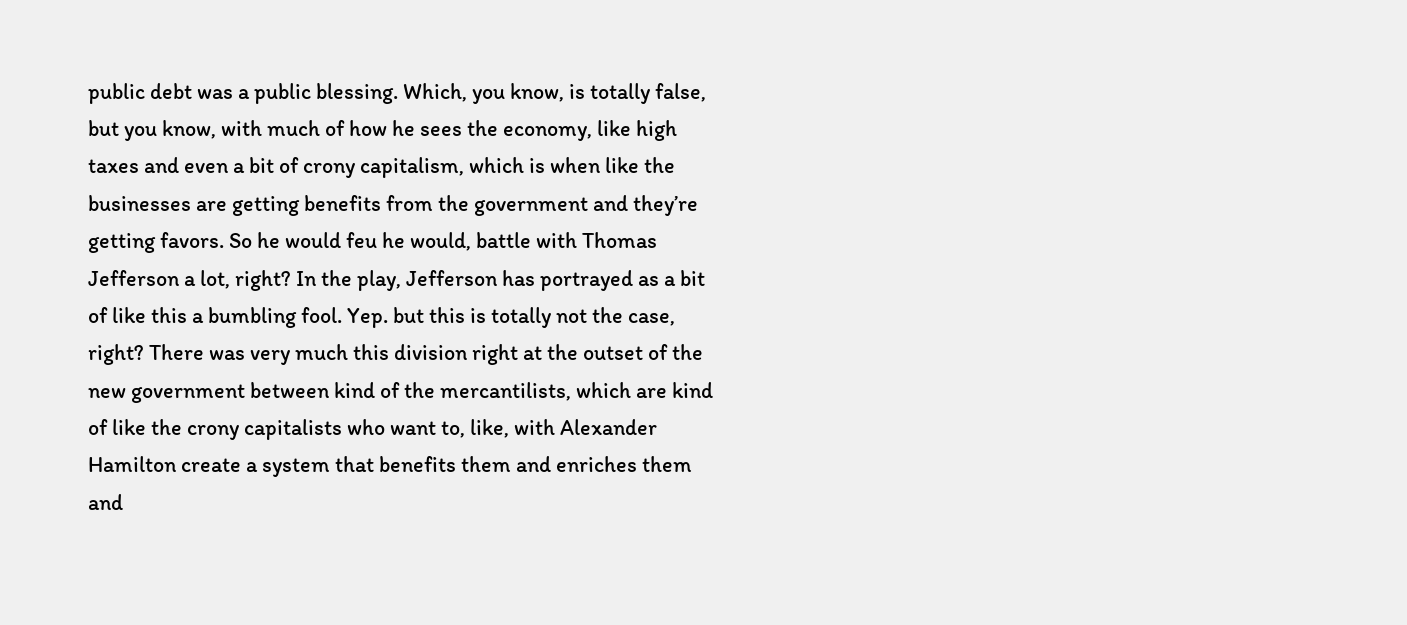public debt was a public blessing. Which, you know, is totally false, but you know, with much of how he sees the economy, like high taxes and even a bit of crony capitalism, which is when like the businesses are getting benefits from the government and they’re getting favors. So he would feu he would, battle with Thomas Jefferson a lot, right? In the play, Jefferson has portrayed as a bit of like this a bumbling fool. Yep. but this is totally not the case, right? There was very much this division right at the outset of the new government between kind of the mercantilists, which are kind of like the crony capitalists who want to, like, with Alexander Hamilton create a system that benefits them and enriches them and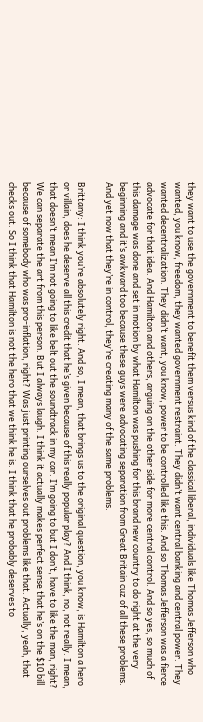they want to use the government to benefit them versus kind of the classical liberal, individuals like Thomas Jefferson who wanted, you know, freedom, they wanted government restraint. They didn’t want central banking and central power. They wanted decentralization. They didn’t want, you know, power to be controlled like this. And so Thomas Jefferson was a fierce advocate for that idea. And Hamilton and others, arguing on the other side for more central control. And so yes, so much of this damage was done and set in motion by what Hamilton was pushing for this brand new country to do right at the very beginning and it’s awkward too because these guys were advocating separation from Great Britain cuz of all these problems. And yet now that they’re in control, they’re creating many of the same problems.

Brittany: I think you’re absolutely right. And so, I mean, that brings us to the original question, you know, is Hamilton a hero or villain, does he deserve all this credit that he’s given because of this really popular play? And I think, no, not really. I mean, that doesn’t mean I’m not going to like belt out the soundtrack in my car. I’m going to but I don’t, have to like the man, right? We can separate the art from this person. But I always laugh. I think it actually makes perfect sense that he’s on the $10 bill because of somebody who was pro-inflation, right? Was just printing ourselves out problems like that. Actually, yeah, that checks out. So I think that Hamilton is not the hero that we think he is. I think that he probably deserves to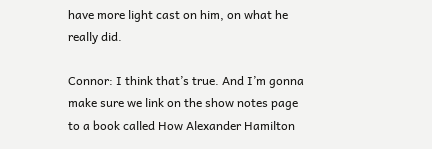have more light cast on him, on what he really did.

Connor: I think that’s true. And I’m gonna make sure we link on the show notes page to a book called How Alexander Hamilton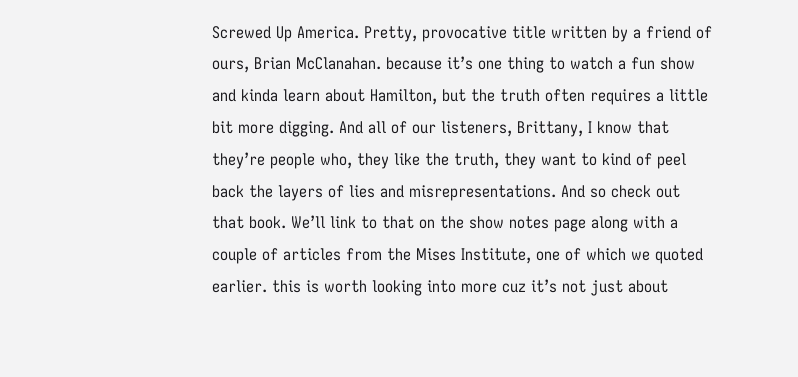Screwed Up America. Pretty, provocative title written by a friend of ours, Brian McClanahan. because it’s one thing to watch a fun show and kinda learn about Hamilton, but the truth often requires a little bit more digging. And all of our listeners, Brittany, I know that they’re people who, they like the truth, they want to kind of peel back the layers of lies and misrepresentations. And so check out that book. We’ll link to that on the show notes page along with a couple of articles from the Mises Institute, one of which we quoted earlier. this is worth looking into more cuz it’s not just about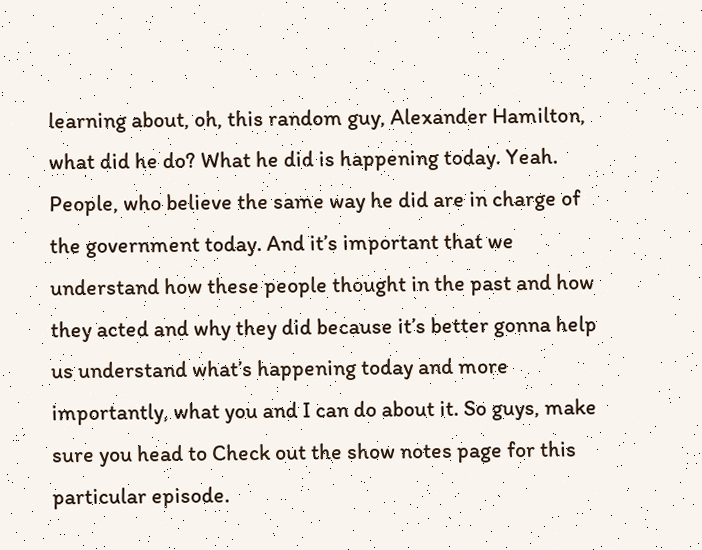learning about, oh, this random guy, Alexander Hamilton, what did he do? What he did is happening today. Yeah. People, who believe the same way he did are in charge of the government today. And it’s important that we understand how these people thought in the past and how they acted and why they did because it’s better gonna help us understand what’s happening today and more importantly, what you and I can do about it. So guys, make sure you head to Check out the show notes page for this particular episode.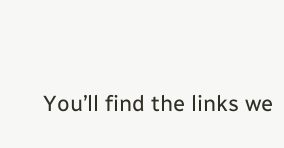You’ll find the links we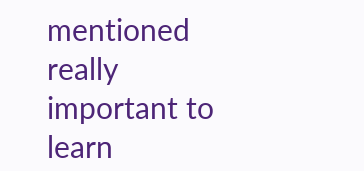mentioned really important to learn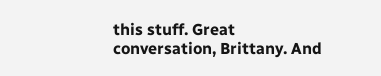this stuff. Great conversation, Brittany. And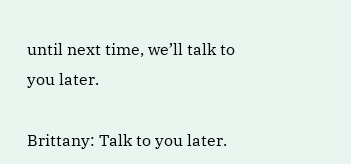until next time, we’ll talk to you later.

Brittany: Talk to you later.